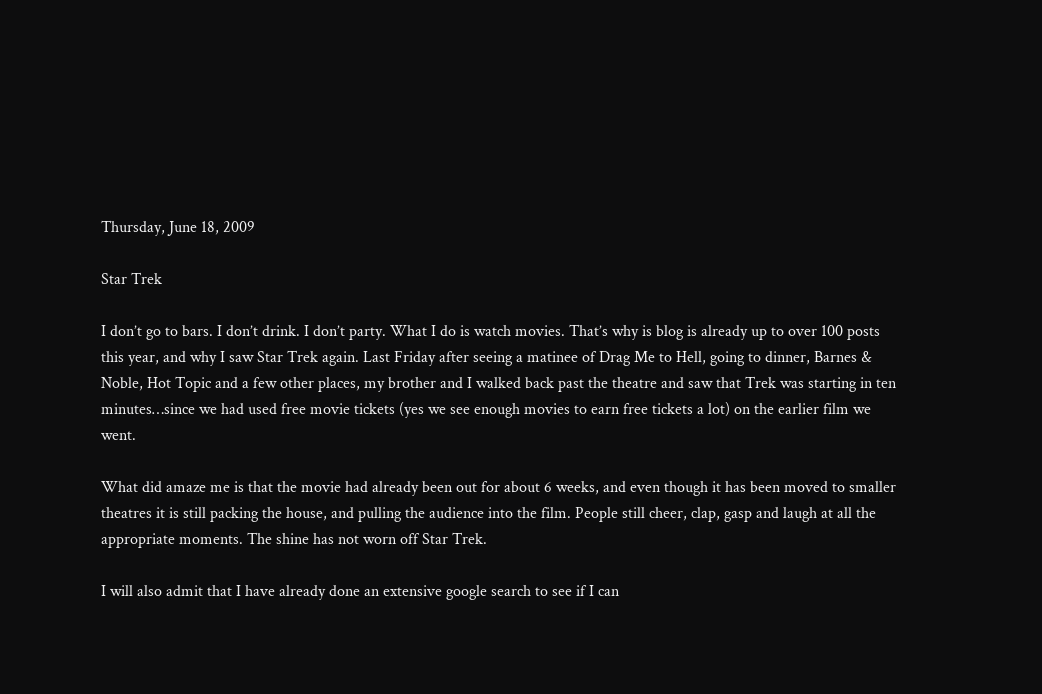Thursday, June 18, 2009

Star Trek

I don’t go to bars. I don’t drink. I don’t party. What I do is watch movies. That’s why is blog is already up to over 100 posts this year, and why I saw Star Trek again. Last Friday after seeing a matinee of Drag Me to Hell, going to dinner, Barnes & Noble, Hot Topic and a few other places, my brother and I walked back past the theatre and saw that Trek was starting in ten minutes…since we had used free movie tickets (yes we see enough movies to earn free tickets a lot) on the earlier film we went.

What did amaze me is that the movie had already been out for about 6 weeks, and even though it has been moved to smaller theatres it is still packing the house, and pulling the audience into the film. People still cheer, clap, gasp and laugh at all the appropriate moments. The shine has not worn off Star Trek.

I will also admit that I have already done an extensive google search to see if I can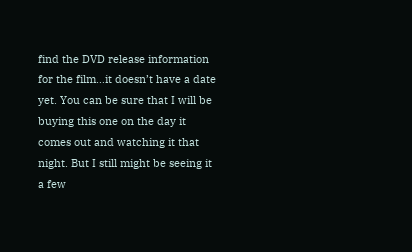find the DVD release information for the film…it doesn’t have a date yet. You can be sure that I will be buying this one on the day it comes out and watching it that night. But I still might be seeing it a few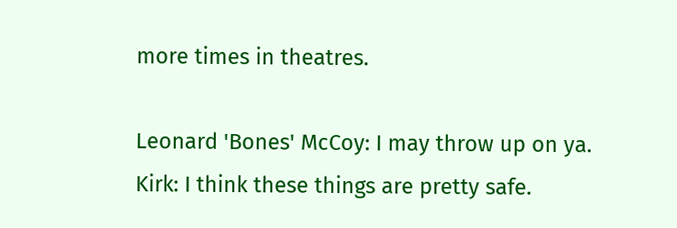more times in theatres.

Leonard 'Bones' McCoy: I may throw up on ya.
Kirk: I think these things are pretty safe.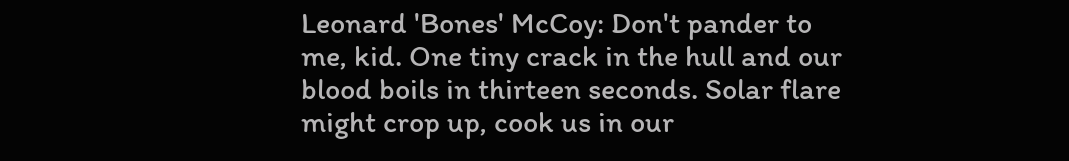Leonard 'Bones' McCoy: Don't pander to me, kid. One tiny crack in the hull and our blood boils in thirteen seconds. Solar flare might crop up, cook us in our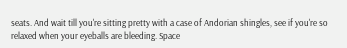seats. And wait till you're sitting pretty with a case of Andorian shingles, see if you're so relaxed when your eyeballs are bleeding. Space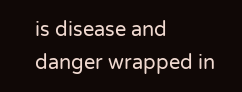is disease and danger wrapped in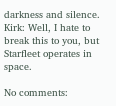darkness and silence.
Kirk: Well, I hate to break this to you, but Starfleet operates in space.

No comments: